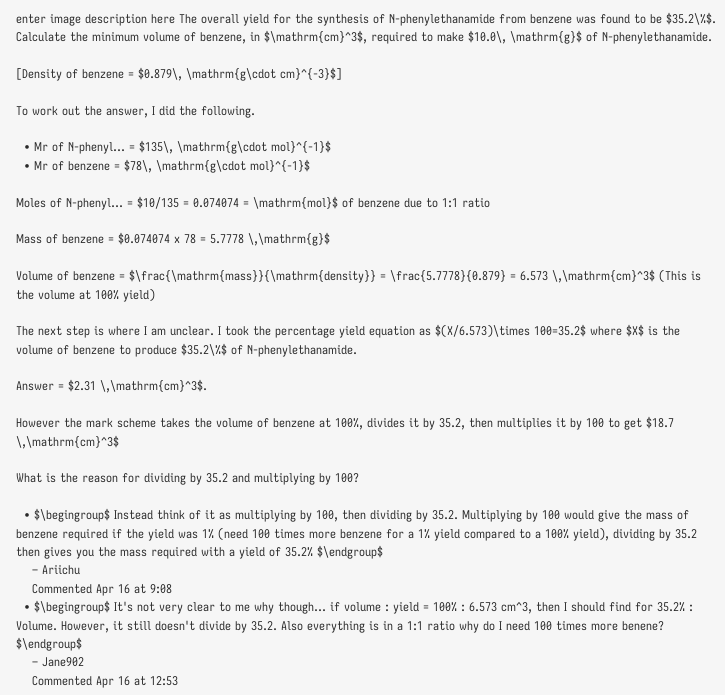enter image description here The overall yield for the synthesis of N-phenylethanamide from benzene was found to be $35.2\%$. Calculate the minimum volume of benzene, in $\mathrm{cm}^3$, required to make $10.0\, \mathrm{g}$ of N-phenylethanamide.

[Density of benzene = $0.879\, \mathrm{g\cdot cm}^{-3}$]

To work out the answer, I did the following.

  • Mr of N-phenyl... = $135\, \mathrm{g\cdot mol}^{-1}$
  • Mr of benzene = $78\, \mathrm{g\cdot mol}^{-1}$

Moles of N-phenyl... = $10/135 = 0.074074 = \mathrm{mol}$ of benzene due to 1:1 ratio

Mass of benzene = $0.074074 x 78 = 5.7778 \,\mathrm{g}$

Volume of benzene = $\frac{\mathrm{mass}}{\mathrm{density}} = \frac{5.7778}{0.879} = 6.573 \,\mathrm{cm}^3$ (This is the volume at 100% yield)

The next step is where I am unclear. I took the percentage yield equation as $(X/6.573)\times 100=35.2$ where $X$ is the volume of benzene to produce $35.2\%$ of N-phenylethanamide.

Answer = $2.31 \,\mathrm{cm}^3$.

However the mark scheme takes the volume of benzene at 100%, divides it by 35.2, then multiplies it by 100 to get $18.7 \,\mathrm{cm}^3$

What is the reason for dividing by 35.2 and multiplying by 100?

  • $\begingroup$ Instead think of it as multiplying by 100, then dividing by 35.2. Multiplying by 100 would give the mass of benzene required if the yield was 1% (need 100 times more benzene for a 1% yield compared to a 100% yield), dividing by 35.2 then gives you the mass required with a yield of 35.2% $\endgroup$
    – Ariichu
    Commented Apr 16 at 9:08
  • $\begingroup$ It's not very clear to me why though... if volume : yield = 100% : 6.573 cm^3, then I should find for 35.2% : Volume. However, it still doesn't divide by 35.2. Also everything is in a 1:1 ratio why do I need 100 times more benene? $\endgroup$
    – Jane902
    Commented Apr 16 at 12:53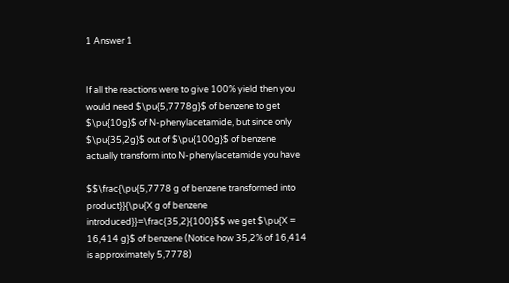1 Answer 1


If all the reactions were to give 100% yield then you would need $\pu{5,7778g}$ of benzene to get $\pu{10g}$ of N-phenylacetamide, but since only $\pu{35,2g}$ out of $\pu{100g}$ of benzene actually transform into N-phenylacetamide you have

$$\frac{\pu{5,7778 g of benzene transformed into product}}{\pu{X g of benzene introduced}}=\frac{35,2}{100}$$ we get $\pu{X = 16,414 g}$ of benzene (Notice how 35,2% of 16,414 is approximately 5,7778)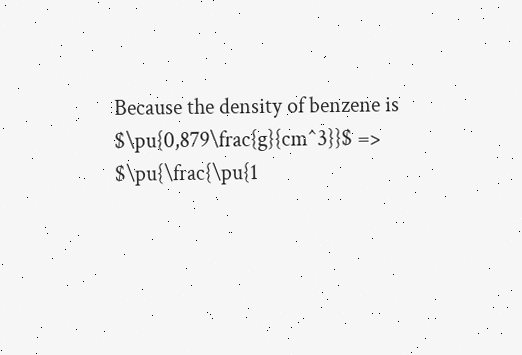Because the density of benzene is $\pu{0,879\frac{g}{cm^3}}$ => $\pu{\frac{\pu{1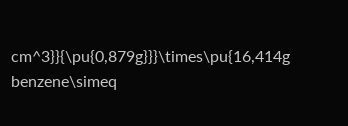cm^3}}{\pu{0,879g}}}\times\pu{16,414g benzene\simeq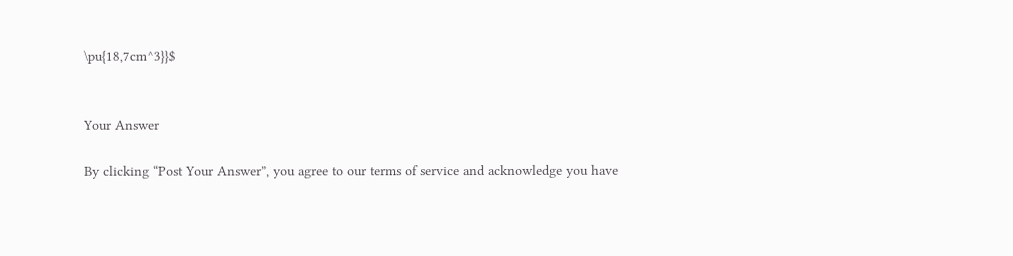\pu{18,7cm^3}}$


Your Answer

By clicking “Post Your Answer”, you agree to our terms of service and acknowledge you have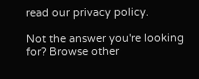read our privacy policy.

Not the answer you're looking for? Browse other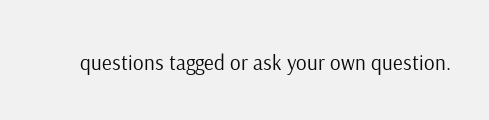questions tagged or ask your own question.